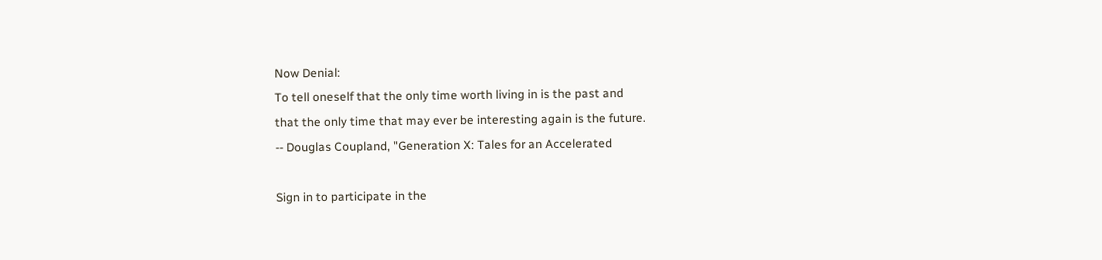Now Denial:
To tell oneself that the only time worth living in is the past and
that the only time that may ever be interesting again is the future.
-- Douglas Coupland, "Generation X: Tales for an Accelerated

Sign in to participate in the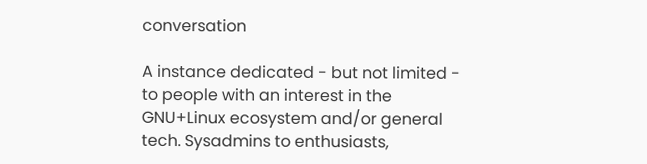conversation

A instance dedicated - but not limited - to people with an interest in the GNU+Linux ecosystem and/or general tech. Sysadmins to enthusiasts,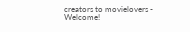creators to movielovers - Welcome!